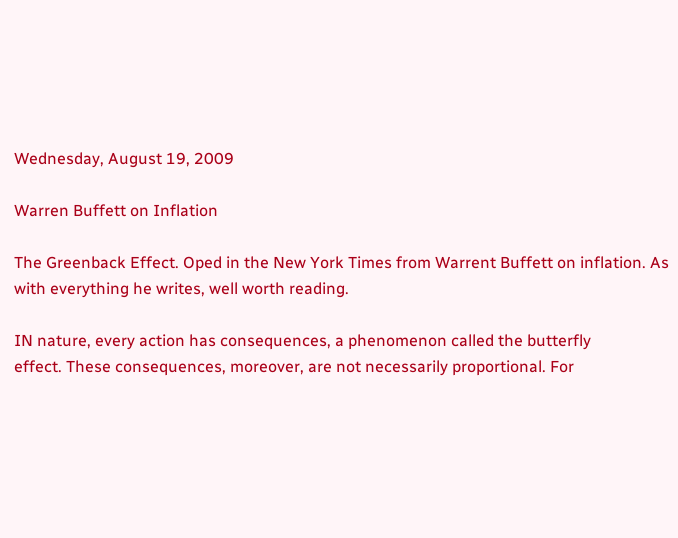Wednesday, August 19, 2009

Warren Buffett on Inflation

The Greenback Effect. Oped in the New York Times from Warrent Buffett on inflation. As with everything he writes, well worth reading.

IN nature, every action has consequences, a phenomenon called the butterfly
effect. These consequences, moreover, are not necessarily proportional. For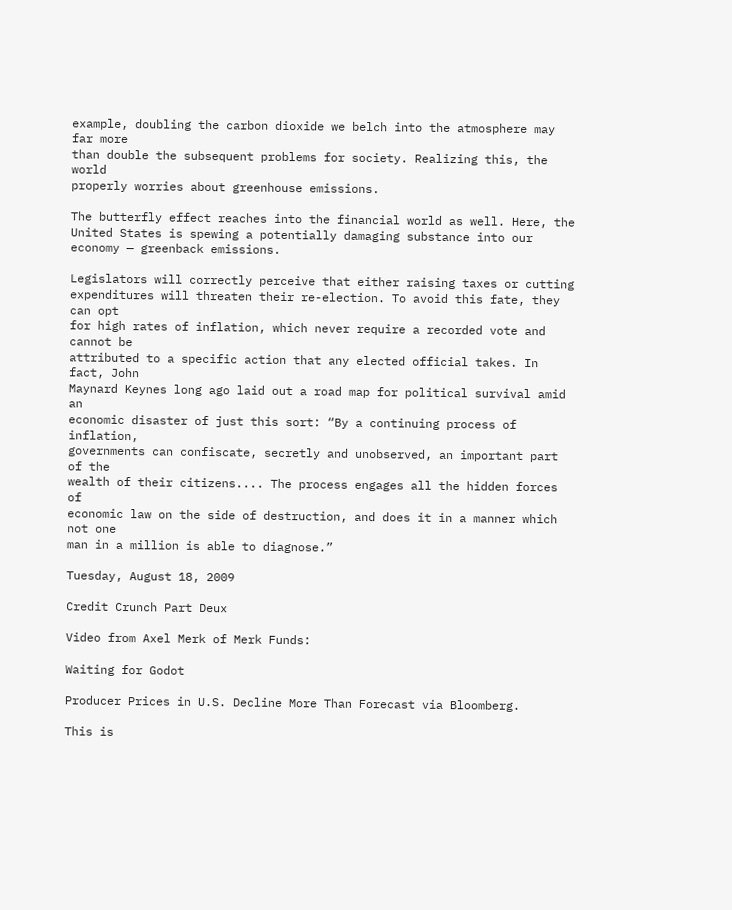example, doubling the carbon dioxide we belch into the atmosphere may far more
than double the subsequent problems for society. Realizing this, the world
properly worries about greenhouse emissions.

The butterfly effect reaches into the financial world as well. Here, the United States is spewing a potentially damaging substance into our economy — greenback emissions.

Legislators will correctly perceive that either raising taxes or cutting
expenditures will threaten their re-election. To avoid this fate, they can opt
for high rates of inflation, which never require a recorded vote and cannot be
attributed to a specific action that any elected official takes. In fact, John
Maynard Keynes long ago laid out a road map for political survival amid an
economic disaster of just this sort: “By a continuing process of inflation,
governments can confiscate, secretly and unobserved, an important part of the
wealth of their citizens.... The process engages all the hidden forces of
economic law on the side of destruction, and does it in a manner which not one
man in a million is able to diagnose.”

Tuesday, August 18, 2009

Credit Crunch Part Deux

Video from Axel Merk of Merk Funds:

Waiting for Godot

Producer Prices in U.S. Decline More Than Forecast via Bloomberg.

This is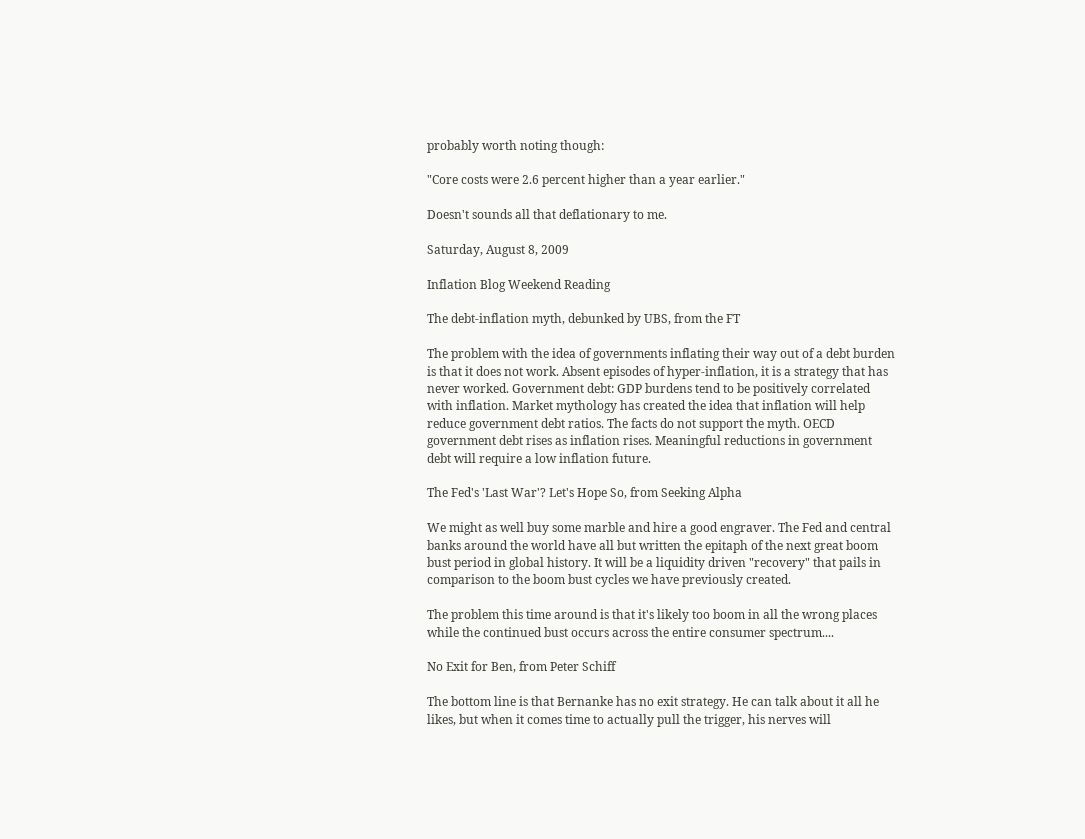probably worth noting though:

"Core costs were 2.6 percent higher than a year earlier."

Doesn't sounds all that deflationary to me.

Saturday, August 8, 2009

Inflation Blog Weekend Reading

The debt-inflation myth, debunked by UBS, from the FT

The problem with the idea of governments inflating their way out of a debt burden is that it does not work. Absent episodes of hyper-inflation, it is a strategy that has never worked. Government debt: GDP burdens tend to be positively correlated with inflation. Market mythology has created the idea that inflation will help reduce government debt ratios. The facts do not support the myth. OECD government debt rises as inflation rises. Meaningful reductions in government debt will require a low inflation future.

The Fed's 'Last War'? Let's Hope So, from Seeking Alpha

We might as well buy some marble and hire a good engraver. The Fed and central banks around the world have all but written the epitaph of the next great boom bust period in global history. It will be a liquidity driven "recovery" that pails in comparison to the boom bust cycles we have previously created.

The problem this time around is that it's likely too boom in all the wrong places while the continued bust occurs across the entire consumer spectrum....

No Exit for Ben, from Peter Schiff

The bottom line is that Bernanke has no exit strategy. He can talk about it all he likes, but when it comes time to actually pull the trigger, his nerves will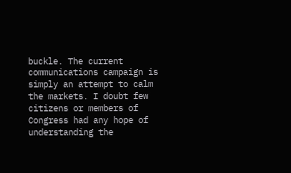buckle. The current communications campaign is simply an attempt to calm the markets. I doubt few citizens or members of Congress had any hope of understanding the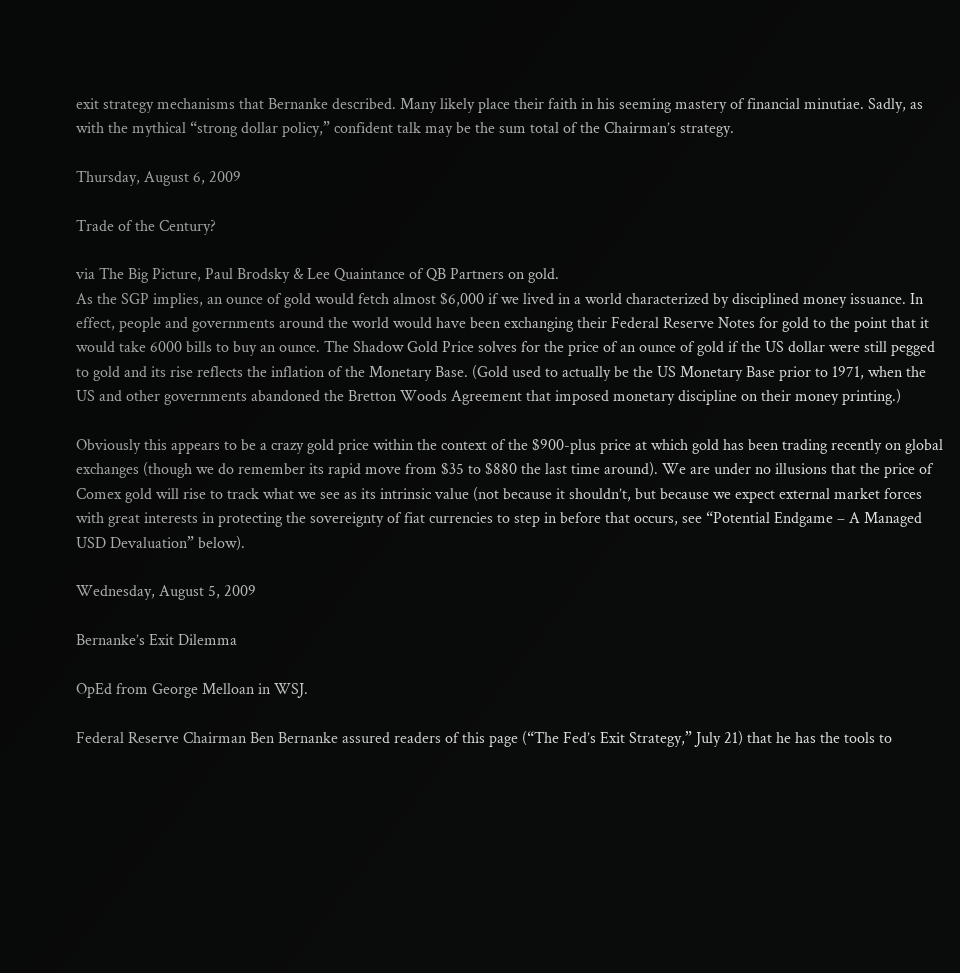exit strategy mechanisms that Bernanke described. Many likely place their faith in his seeming mastery of financial minutiae. Sadly, as with the mythical “strong dollar policy,” confident talk may be the sum total of the Chairman’s strategy.

Thursday, August 6, 2009

Trade of the Century?

via The Big Picture, Paul Brodsky & Lee Quaintance of QB Partners on gold.
As the SGP implies, an ounce of gold would fetch almost $6,000 if we lived in a world characterized by disciplined money issuance. In effect, people and governments around the world would have been exchanging their Federal Reserve Notes for gold to the point that it would take 6000 bills to buy an ounce. The Shadow Gold Price solves for the price of an ounce of gold if the US dollar were still pegged to gold and its rise reflects the inflation of the Monetary Base. (Gold used to actually be the US Monetary Base prior to 1971, when the US and other governments abandoned the Bretton Woods Agreement that imposed monetary discipline on their money printing.)

Obviously this appears to be a crazy gold price within the context of the $900-plus price at which gold has been trading recently on global exchanges (though we do remember its rapid move from $35 to $880 the last time around). We are under no illusions that the price of Comex gold will rise to track what we see as its intrinsic value (not because it shouldn’t, but because we expect external market forces with great interests in protecting the sovereignty of fiat currencies to step in before that occurs, see “Potential Endgame – A Managed USD Devaluation” below).

Wednesday, August 5, 2009

Bernanke’s Exit Dilemma

OpEd from George Melloan in WSJ.

Federal Reserve Chairman Ben Bernanke assured readers of this page (“The Fed’s Exit Strategy,” July 21) that he has the tools to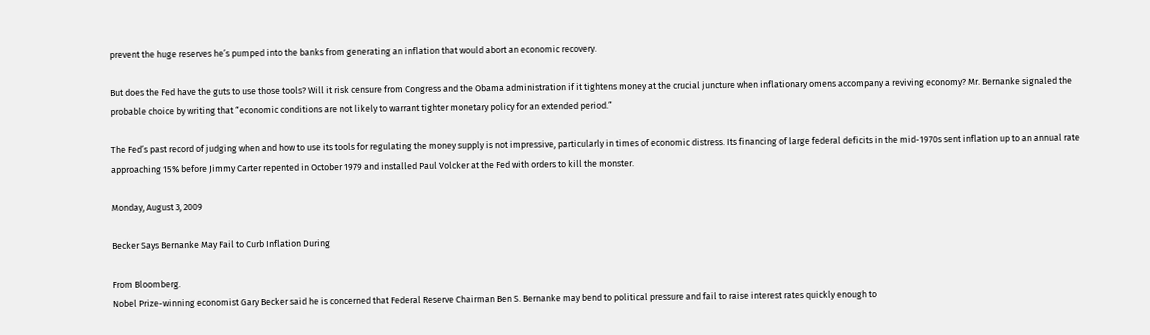prevent the huge reserves he’s pumped into the banks from generating an inflation that would abort an economic recovery.

But does the Fed have the guts to use those tools? Will it risk censure from Congress and the Obama administration if it tightens money at the crucial juncture when inflationary omens accompany a reviving economy? Mr. Bernanke signaled the probable choice by writing that “economic conditions are not likely to warrant tighter monetary policy for an extended period.”

The Fed’s past record of judging when and how to use its tools for regulating the money supply is not impressive, particularly in times of economic distress. Its financing of large federal deficits in the mid-1970s sent inflation up to an annual rate approaching 15% before Jimmy Carter repented in October 1979 and installed Paul Volcker at the Fed with orders to kill the monster.

Monday, August 3, 2009

Becker Says Bernanke May Fail to Curb Inflation During

From Bloomberg.
Nobel Prize-winning economist Gary Becker said he is concerned that Federal Reserve Chairman Ben S. Bernanke may bend to political pressure and fail to raise interest rates quickly enough to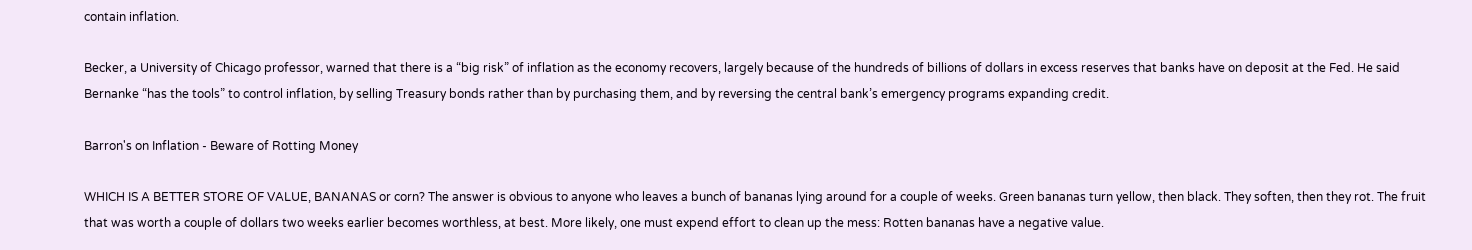contain inflation.

Becker, a University of Chicago professor, warned that there is a “big risk” of inflation as the economy recovers, largely because of the hundreds of billions of dollars in excess reserves that banks have on deposit at the Fed. He said Bernanke “has the tools” to control inflation, by selling Treasury bonds rather than by purchasing them, and by reversing the central bank’s emergency programs expanding credit.

Barron's on Inflation - Beware of Rotting Money

WHICH IS A BETTER STORE OF VALUE, BANANAS or corn? The answer is obvious to anyone who leaves a bunch of bananas lying around for a couple of weeks. Green bananas turn yellow, then black. They soften, then they rot. The fruit that was worth a couple of dollars two weeks earlier becomes worthless, at best. More likely, one must expend effort to clean up the mess: Rotten bananas have a negative value.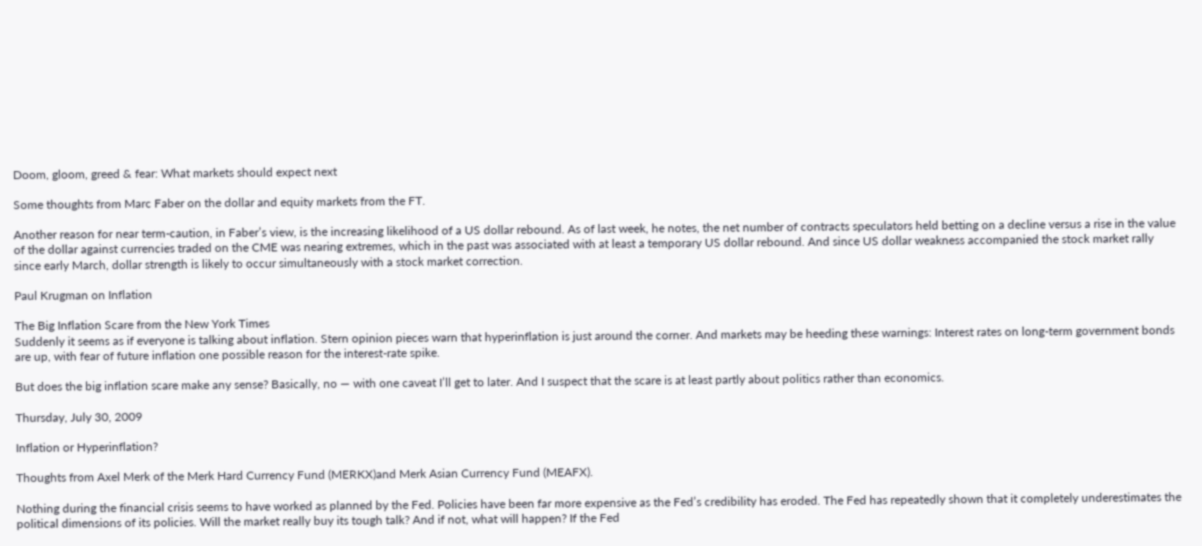Doom, gloom, greed & fear: What markets should expect next

Some thoughts from Marc Faber on the dollar and equity markets from the FT.

Another reason for near term-caution, in Faber’s view, is the increasing likelihood of a US dollar rebound. As of last week, he notes, the net number of contracts speculators held betting on a decline versus a rise in the value of the dollar against currencies traded on the CME was nearing extremes, which in the past was associated with at least a temporary US dollar rebound. And since US dollar weakness accompanied the stock market rally since early March, dollar strength is likely to occur simultaneously with a stock market correction.

Paul Krugman on Inflation

The Big Inflation Scare from the New York Times
Suddenly it seems as if everyone is talking about inflation. Stern opinion pieces warn that hyperinflation is just around the corner. And markets may be heeding these warnings: Interest rates on long-term government bonds are up, with fear of future inflation one possible reason for the interest-rate spike.

But does the big inflation scare make any sense? Basically, no — with one caveat I’ll get to later. And I suspect that the scare is at least partly about politics rather than economics.

Thursday, July 30, 2009

Inflation or Hyperinflation?

Thoughts from Axel Merk of the Merk Hard Currency Fund (MERKX)and Merk Asian Currency Fund (MEAFX).

Nothing during the financial crisis seems to have worked as planned by the Fed. Policies have been far more expensive as the Fed’s credibility has eroded. The Fed has repeatedly shown that it completely underestimates the political dimensions of its policies. Will the market really buy its tough talk? And if not, what will happen? If the Fed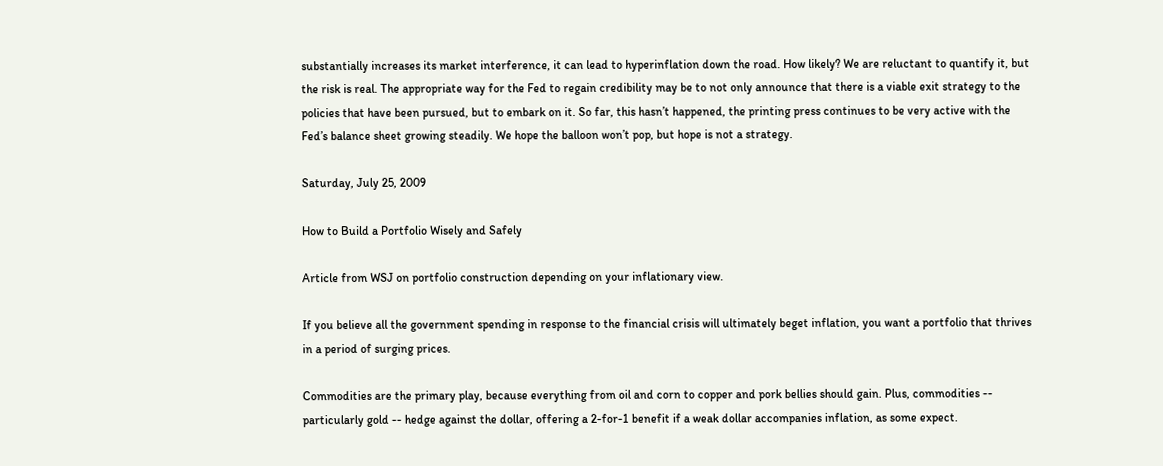substantially increases its market interference, it can lead to hyperinflation down the road. How likely? We are reluctant to quantify it, but the risk is real. The appropriate way for the Fed to regain credibility may be to not only announce that there is a viable exit strategy to the policies that have been pursued, but to embark on it. So far, this hasn’t happened, the printing press continues to be very active with the Fed’s balance sheet growing steadily. We hope the balloon won’t pop, but hope is not a strategy.

Saturday, July 25, 2009

How to Build a Portfolio Wisely and Safely

Article from WSJ on portfolio construction depending on your inflationary view.

If you believe all the government spending in response to the financial crisis will ultimately beget inflation, you want a portfolio that thrives in a period of surging prices.

Commodities are the primary play, because everything from oil and corn to copper and pork bellies should gain. Plus, commodities -- particularly gold -- hedge against the dollar, offering a 2-for-1 benefit if a weak dollar accompanies inflation, as some expect.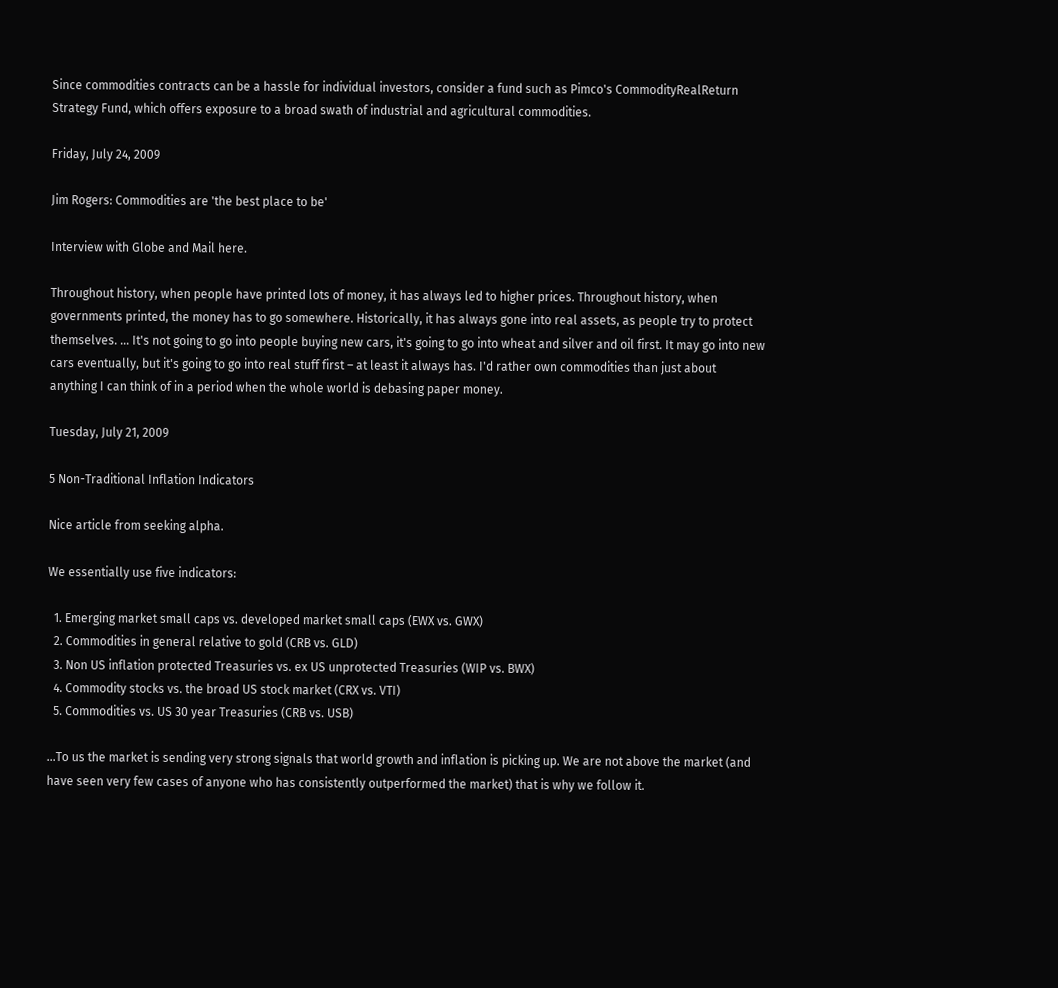Since commodities contracts can be a hassle for individual investors, consider a fund such as Pimco's CommodityRealReturn Strategy Fund, which offers exposure to a broad swath of industrial and agricultural commodities.

Friday, July 24, 2009

Jim Rogers: Commodities are 'the best place to be'

Interview with Globe and Mail here.

Throughout history, when people have printed lots of money, it has always led to higher prices. Throughout history, when governments printed, the money has to go somewhere. Historically, it has always gone into real assets, as people try to protect themselves. … It's not going to go into people buying new cars, it's going to go into wheat and silver and oil first. It may go into new cars eventually, but it's going to go into real stuff first – at least it always has. I'd rather own commodities than just about anything I can think of in a period when the whole world is debasing paper money.

Tuesday, July 21, 2009

5 Non-Traditional Inflation Indicators

Nice article from seeking alpha.

We essentially use five indicators:

  1. Emerging market small caps vs. developed market small caps (EWX vs. GWX)
  2. Commodities in general relative to gold (CRB vs. GLD)
  3. Non US inflation protected Treasuries vs. ex US unprotected Treasuries (WIP vs. BWX)
  4. Commodity stocks vs. the broad US stock market (CRX vs. VTI)
  5. Commodities vs. US 30 year Treasuries (CRB vs. USB)

...To us the market is sending very strong signals that world growth and inflation is picking up. We are not above the market (and have seen very few cases of anyone who has consistently outperformed the market) that is why we follow it.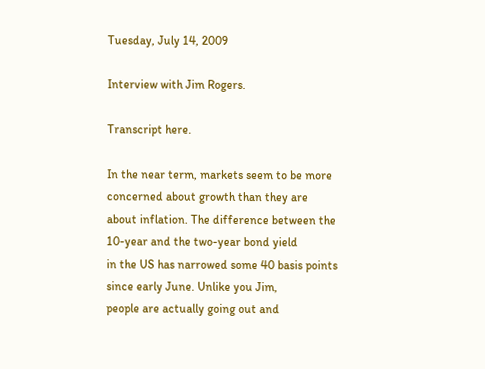Tuesday, July 14, 2009

Interview with Jim Rogers.

Transcript here.

In the near term, markets seem to be more concerned about growth than they are
about inflation. The difference between the 10-year and the two-year bond yield
in the US has narrowed some 40 basis points since early June. Unlike you Jim,
people are actually going out and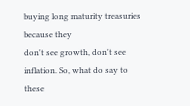buying long maturity treasuries because they
don't see growth, don't see inflation. So, what do say to these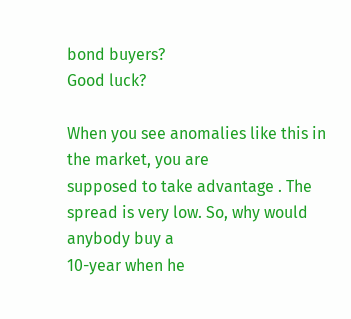bond buyers?
Good luck?

When you see anomalies like this in the market, you are
supposed to take advantage . The spread is very low. So, why would anybody buy a
10-year when he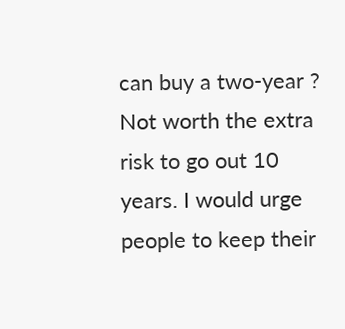can buy a two-year ? Not worth the extra risk to go out 10
years. I would urge people to keep their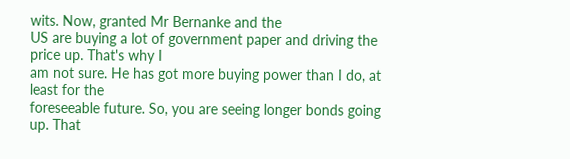wits. Now, granted Mr Bernanke and the
US are buying a lot of government paper and driving the price up. That's why I
am not sure. He has got more buying power than I do, at least for the
foreseeable future. So, you are seeing longer bonds going up. That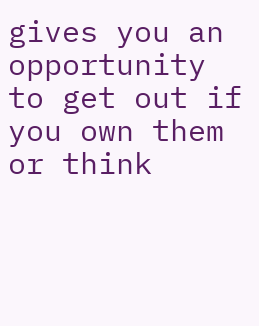gives you an
opportunity to get out if you own them or think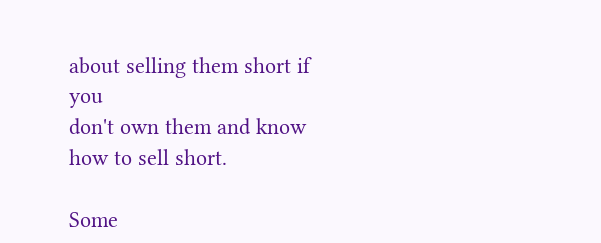about selling them short if you
don't own them and know how to sell short.

Some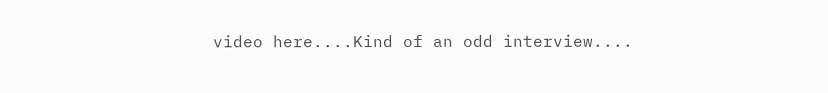video here....Kind of an odd interview....